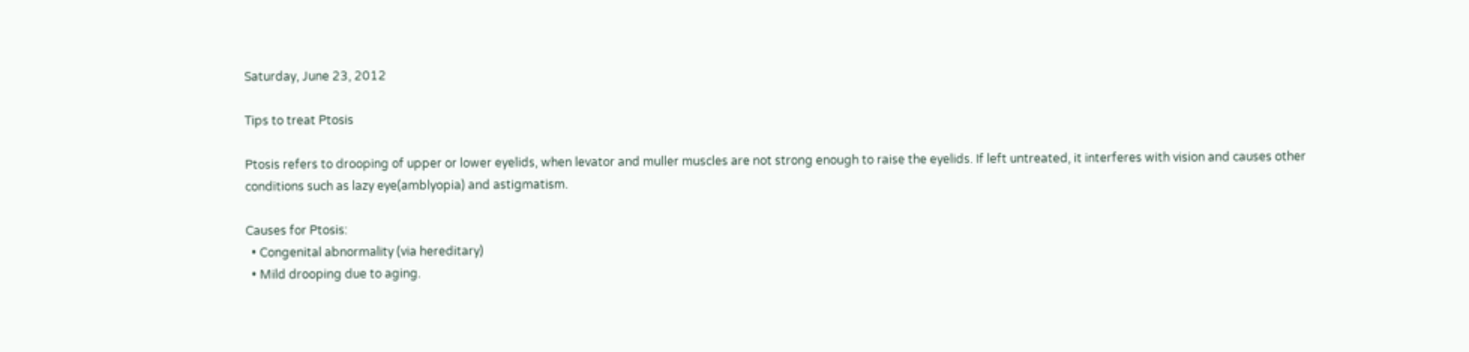Saturday, June 23, 2012

Tips to treat Ptosis

Ptosis refers to drooping of upper or lower eyelids, when levator and muller muscles are not strong enough to raise the eyelids. If left untreated, it interferes with vision and causes other conditions such as lazy eye(amblyopia) and astigmatism.

Causes for Ptosis:
  • Congenital abnormality (via hereditary)
  • Mild drooping due to aging.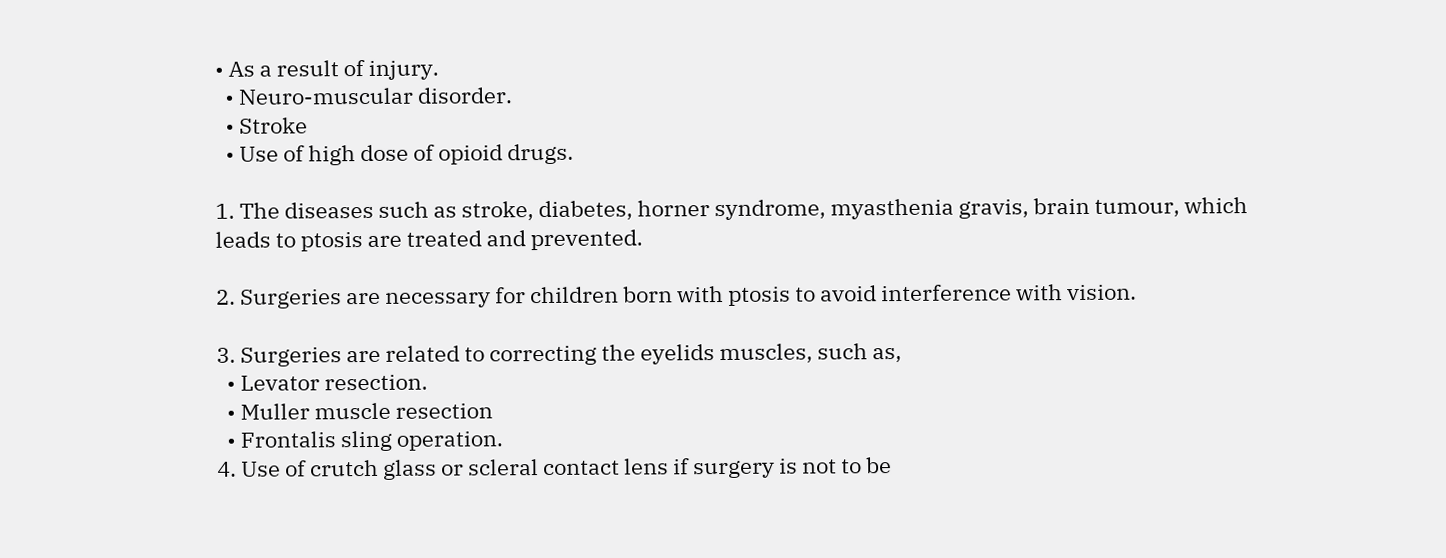• As a result of injury.
  • Neuro-muscular disorder.
  • Stroke
  • Use of high dose of opioid drugs.

1. The diseases such as stroke, diabetes, horner syndrome, myasthenia gravis, brain tumour, which leads to ptosis are treated and prevented.

2. Surgeries are necessary for children born with ptosis to avoid interference with vision.

3. Surgeries are related to correcting the eyelids muscles, such as,
  • Levator resection.
  • Muller muscle resection
  • Frontalis sling operation.
4. Use of crutch glass or scleral contact lens if surgery is not to be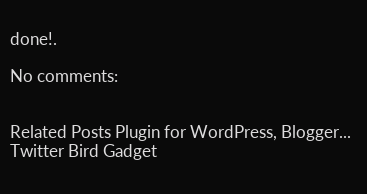done!.

No comments:


Related Posts Plugin for WordPress, Blogger...
Twitter Bird Gadget